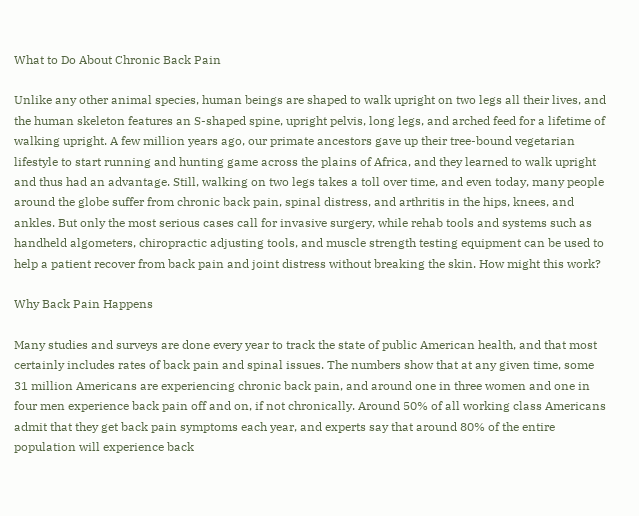What to Do About Chronic Back Pain

Unlike any other animal species, human beings are shaped to walk upright on two legs all their lives, and the human skeleton features an S-shaped spine, upright pelvis, long legs, and arched feed for a lifetime of walking upright. A few million years ago, our primate ancestors gave up their tree-bound vegetarian lifestyle to start running and hunting game across the plains of Africa, and they learned to walk upright and thus had an advantage. Still, walking on two legs takes a toll over time, and even today, many people around the globe suffer from chronic back pain, spinal distress, and arthritis in the hips, knees, and ankles. But only the most serious cases call for invasive surgery, while rehab tools and systems such as handheld algometers, chiropractic adjusting tools, and muscle strength testing equipment can be used to help a patient recover from back pain and joint distress without breaking the skin. How might this work?

Why Back Pain Happens

Many studies and surveys are done every year to track the state of public American health, and that most certainly includes rates of back pain and spinal issues. The numbers show that at any given time, some 31 million Americans are experiencing chronic back pain, and around one in three women and one in four men experience back pain off and on, if not chronically. Around 50% of all working class Americans admit that they get back pain symptoms each year, and experts say that around 80% of the entire population will experience back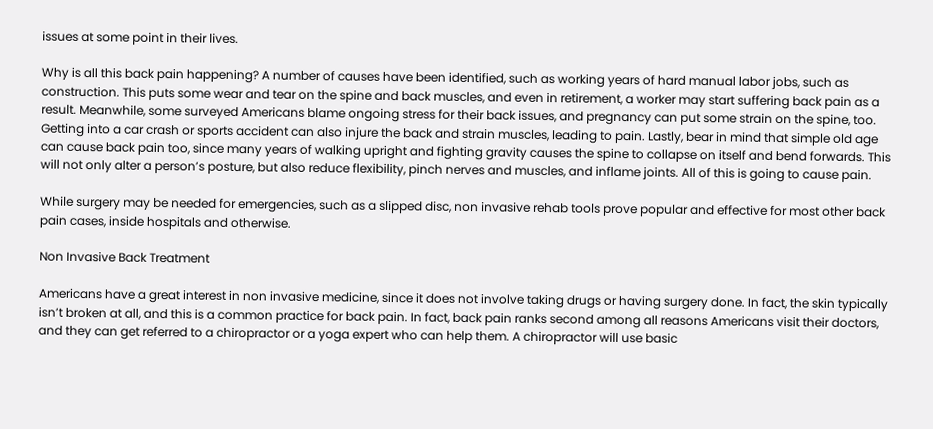issues at some point in their lives.

Why is all this back pain happening? A number of causes have been identified, such as working years of hard manual labor jobs, such as construction. This puts some wear and tear on the spine and back muscles, and even in retirement, a worker may start suffering back pain as a result. Meanwhile, some surveyed Americans blame ongoing stress for their back issues, and pregnancy can put some strain on the spine, too. Getting into a car crash or sports accident can also injure the back and strain muscles, leading to pain. Lastly, bear in mind that simple old age can cause back pain too, since many years of walking upright and fighting gravity causes the spine to collapse on itself and bend forwards. This will not only alter a person’s posture, but also reduce flexibility, pinch nerves and muscles, and inflame joints. All of this is going to cause pain.

While surgery may be needed for emergencies, such as a slipped disc, non invasive rehab tools prove popular and effective for most other back pain cases, inside hospitals and otherwise.

Non Invasive Back Treatment

Americans have a great interest in non invasive medicine, since it does not involve taking drugs or having surgery done. In fact, the skin typically isn’t broken at all, and this is a common practice for back pain. In fact, back pain ranks second among all reasons Americans visit their doctors, and they can get referred to a chiropractor or a yoga expert who can help them. A chiropractor will use basic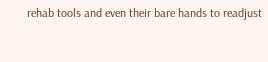rehab tools and even their bare hands to readjust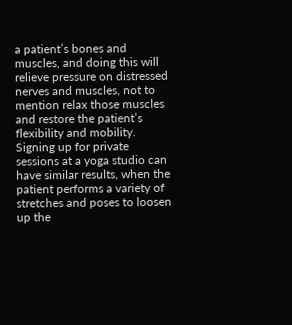a patient’s bones and muscles, and doing this will relieve pressure on distressed nerves and muscles, not to mention relax those muscles and restore the patient’s flexibility and mobility. Signing up for private sessions at a yoga studio can have similar results, when the patient performs a variety of stretches and poses to loosen up the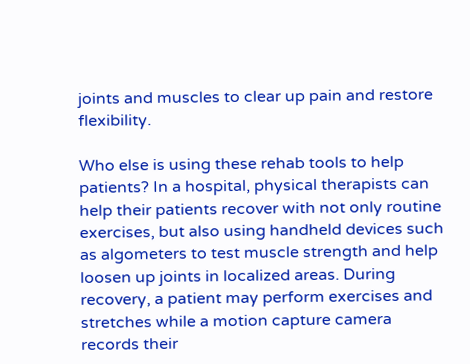joints and muscles to clear up pain and restore flexibility.

Who else is using these rehab tools to help patients? In a hospital, physical therapists can help their patients recover with not only routine exercises, but also using handheld devices such as algometers to test muscle strength and help loosen up joints in localized areas. During recovery, a patient may perform exercises and stretches while a motion capture camera records their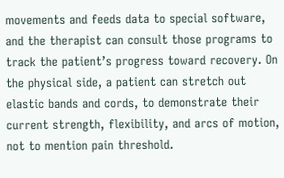movements and feeds data to special software, and the therapist can consult those programs to track the patient’s progress toward recovery. On the physical side, a patient can stretch out elastic bands and cords, to demonstrate their current strength, flexibility, and arcs of motion, not to mention pain threshold.